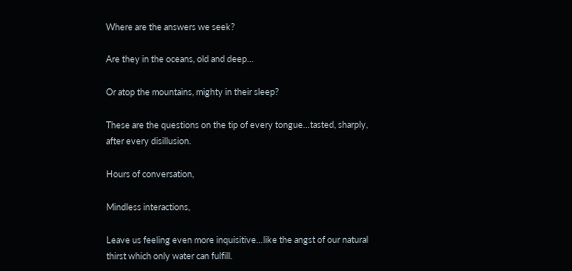Where are the answers we seek?

Are they in the oceans, old and deep…

Or atop the mountains, mighty in their sleep?

These are the questions on the tip of every tongue…tasted, sharply, after every disillusion.

Hours of conversation,

Mindless interactions,

Leave us feeling even more inquisitive…like the angst of our natural thirst which only water can fulfill.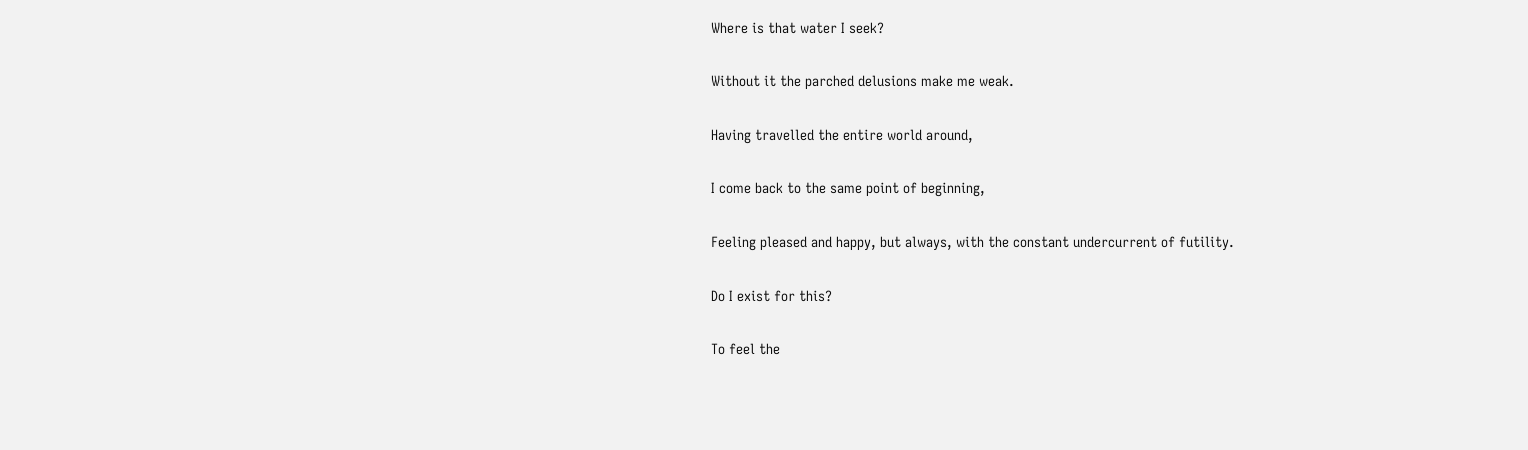Where is that water I seek?

Without it the parched delusions make me weak.

Having travelled the entire world around,

I come back to the same point of beginning,

Feeling pleased and happy, but always, with the constant undercurrent of futility.

Do I exist for this?

To feel the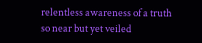relentless awareness of a truth so near but yet veiled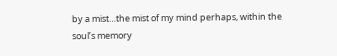by a mist…the mist of my mind perhaps, within the soul’s memory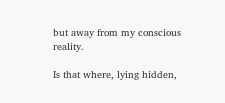but away from my conscious reality.

Is that where, lying hidden,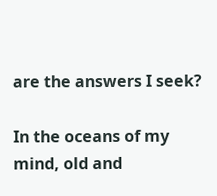are the answers I seek?

In the oceans of my mind, old and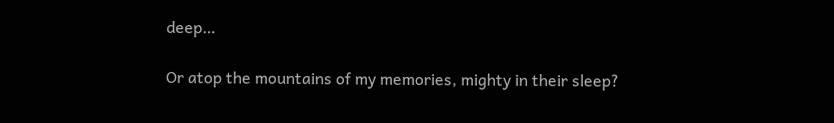deep…

Or atop the mountains of my memories, mighty in their sleep?